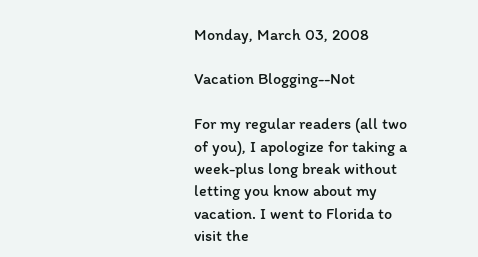Monday, March 03, 2008

Vacation Blogging--Not

For my regular readers (all two of you), I apologize for taking a week-plus long break without letting you know about my vacation. I went to Florida to visit the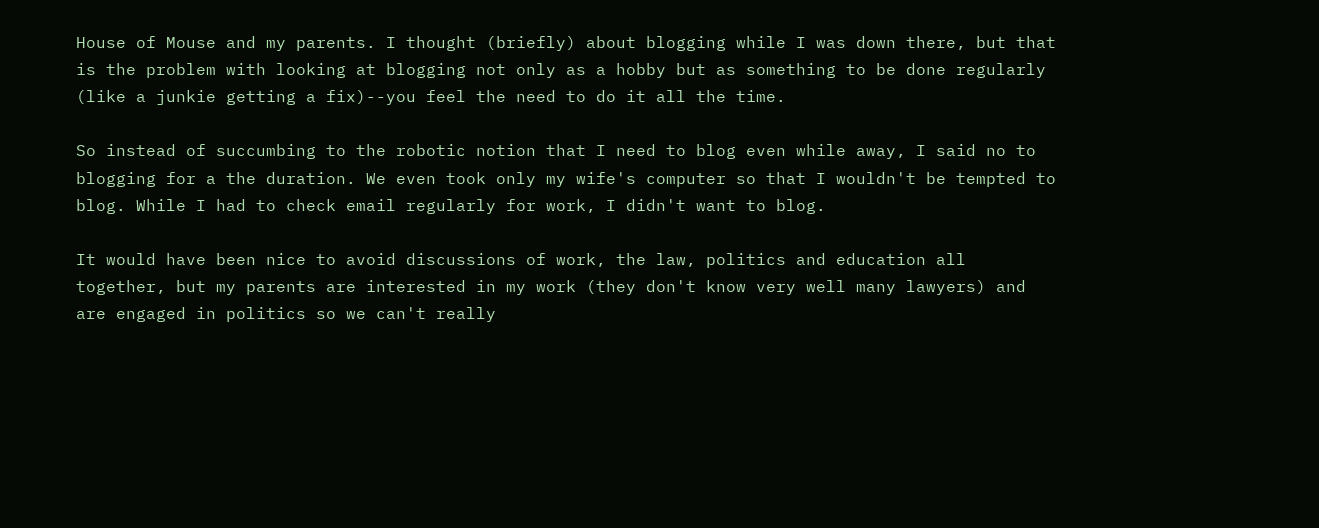House of Mouse and my parents. I thought (briefly) about blogging while I was down there, but that is the problem with looking at blogging not only as a hobby but as something to be done regularly (like a junkie getting a fix)--you feel the need to do it all the time.

So instead of succumbing to the robotic notion that I need to blog even while away, I said no to blogging for a the duration. We even took only my wife's computer so that I wouldn't be tempted to blog. While I had to check email regularly for work, I didn't want to blog.

It would have been nice to avoid discussions of work, the law, politics and education all together, but my parents are interested in my work (they don't know very well many lawyers) and are engaged in politics so we can't really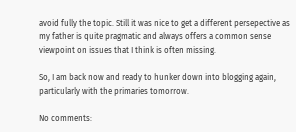avoid fully the topic. Still it was nice to get a different persepective as my father is quite pragmatic and always offers a common sense viewpoint on issues that I think is often missing.

So, I am back now and ready to hunker down into blogging again, particularly with the primaries tomorrow.

No comments: